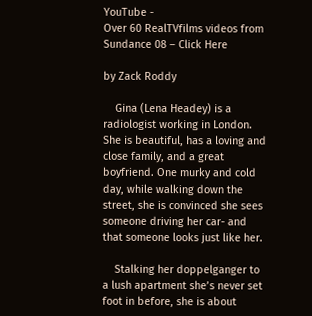YouTube -
Over 60 RealTVfilms videos from Sundance 08 – Click Here

by Zack Roddy

    Gina (Lena Headey) is a radiologist working in London. She is beautiful, has a loving and close family, and a great boyfriend. One murky and cold day, while walking down the street, she is convinced she sees someone driving her car- and that someone looks just like her.

    Stalking her doppelganger to a lush apartment she’s never set foot in before, she is about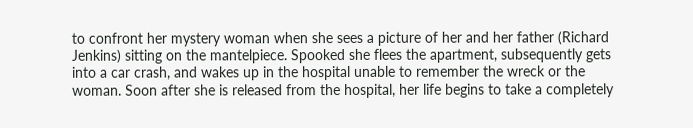to confront her mystery woman when she sees a picture of her and her father (Richard Jenkins) sitting on the mantelpiece. Spooked she flees the apartment, subsequently gets into a car crash, and wakes up in the hospital unable to remember the wreck or the woman. Soon after she is released from the hospital, her life begins to take a completely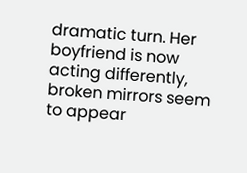dramatic turn. Her boyfriend is now acting differently, broken mirrors seem to appear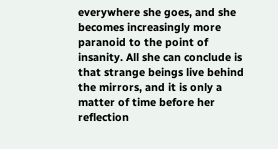everywhere she goes, and she becomes increasingly more paranoid to the point of insanity. All she can conclude is that strange beings live behind the mirrors, and it is only a matter of time before her reflection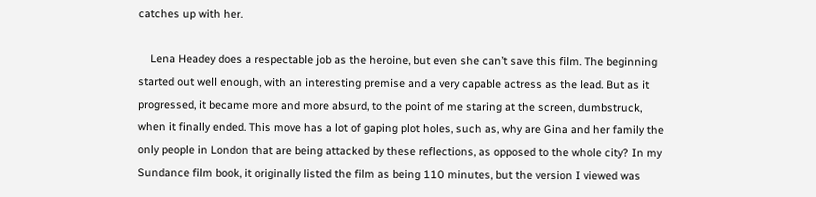catches up with her.

    Lena Headey does a respectable job as the heroine, but even she can’t save this film. The beginning started out well enough, with an interesting premise and a very capable actress as the lead. But as it progressed, it became more and more absurd, to the point of me staring at the screen, dumbstruck, when it finally ended. This move has a lot of gaping plot holes, such as, why are Gina and her family the only people in London that are being attacked by these reflections, as opposed to the whole city? In my Sundance film book, it originally listed the film as being 110 minutes, but the version I viewed was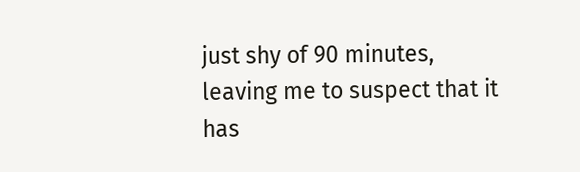just shy of 90 minutes, leaving me to suspect that it has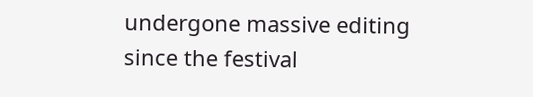undergone massive editing since the festival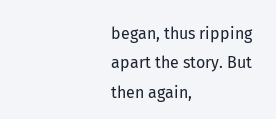began, thus ripping apart the story. But then again,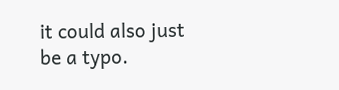it could also just be a typo.